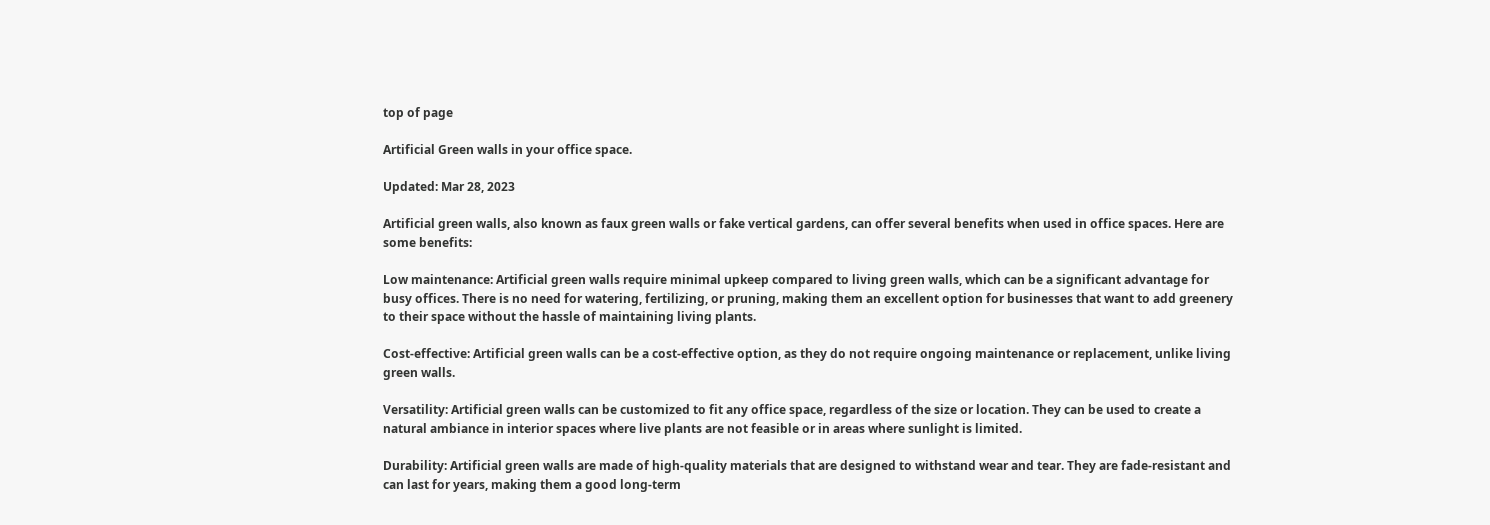top of page

Artificial Green walls in your office space.

Updated: Mar 28, 2023

Artificial green walls, also known as faux green walls or fake vertical gardens, can offer several benefits when used in office spaces. Here are some benefits:

Low maintenance: Artificial green walls require minimal upkeep compared to living green walls, which can be a significant advantage for busy offices. There is no need for watering, fertilizing, or pruning, making them an excellent option for businesses that want to add greenery to their space without the hassle of maintaining living plants.

Cost-effective: Artificial green walls can be a cost-effective option, as they do not require ongoing maintenance or replacement, unlike living green walls.

Versatility: Artificial green walls can be customized to fit any office space, regardless of the size or location. They can be used to create a natural ambiance in interior spaces where live plants are not feasible or in areas where sunlight is limited.

Durability: Artificial green walls are made of high-quality materials that are designed to withstand wear and tear. They are fade-resistant and can last for years, making them a good long-term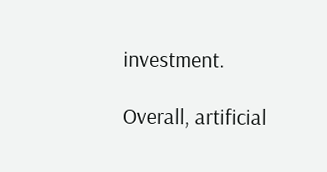investment.

Overall, artificial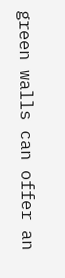green walls can offer an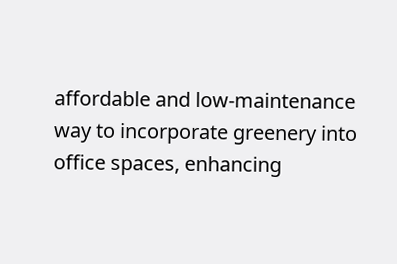affordable and low-maintenance way to incorporate greenery into office spaces, enhancing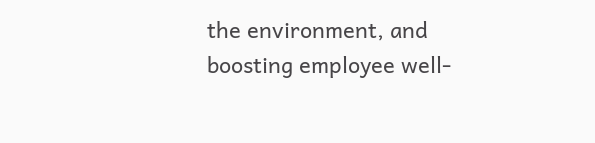the environment, and boosting employee well-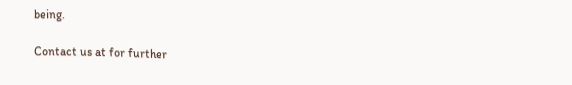being.

Contact us at for further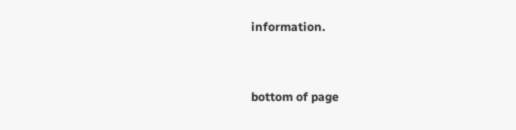information.


bottom of page